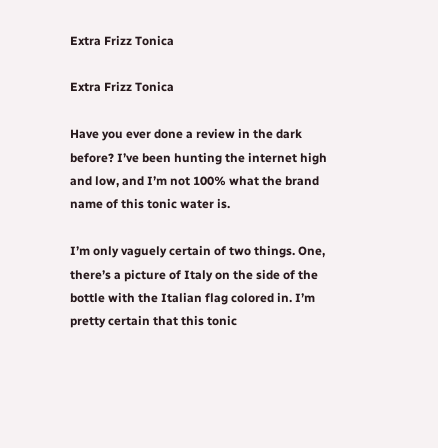Extra Frizz Tonica

Extra Frizz Tonica

Have you ever done a review in the dark before? I’ve been hunting the internet high and low, and I’m not 100% what the brand name of this tonic water is.

I’m only vaguely certain of two things. One, there’s a picture of Italy on the side of the bottle with the Italian flag colored in. I’m pretty certain that this tonic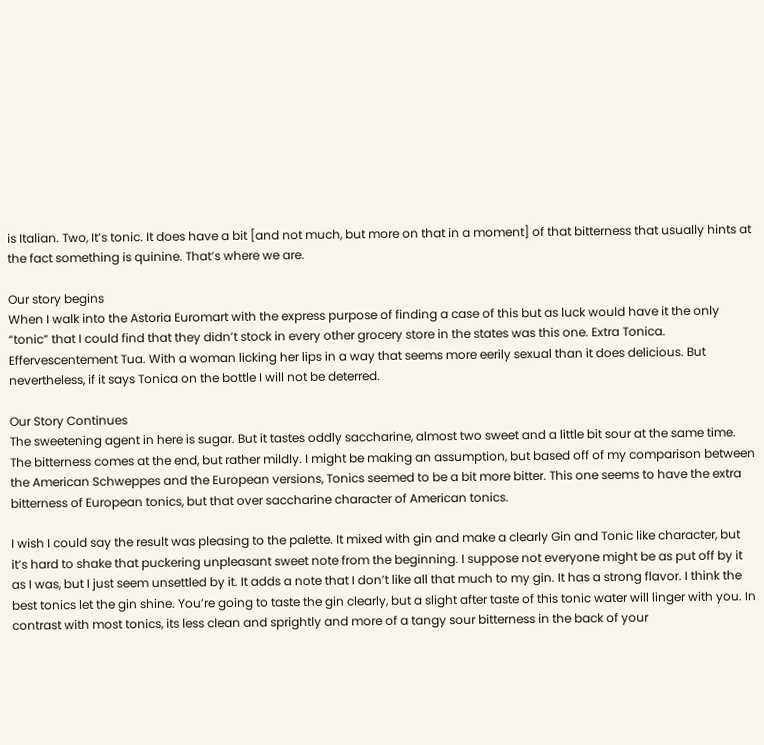is Italian. Two, It’s tonic. It does have a bit [and not much, but more on that in a moment] of that bitterness that usually hints at the fact something is quinine. That’s where we are.

Our story begins
When I walk into the Astoria Euromart with the express purpose of finding a case of this but as luck would have it the only “tonic” that I could find that they didn’t stock in every other grocery store in the states was this one. Extra Tonica. Effervescentement Tua. With a woman licking her lips in a way that seems more eerily sexual than it does delicious. But nevertheless, if it says Tonica on the bottle I will not be deterred.

Our Story Continues
The sweetening agent in here is sugar. But it tastes oddly saccharine, almost two sweet and a little bit sour at the same time. The bitterness comes at the end, but rather mildly. I might be making an assumption, but based off of my comparison between the American Schweppes and the European versions, Tonics seemed to be a bit more bitter. This one seems to have the extra bitterness of European tonics, but that over saccharine character of American tonics.

I wish I could say the result was pleasing to the palette. It mixed with gin and make a clearly Gin and Tonic like character, but it’s hard to shake that puckering unpleasant sweet note from the beginning. I suppose not everyone might be as put off by it as I was, but I just seem unsettled by it. It adds a note that I don’t like all that much to my gin. It has a strong flavor. I think the best tonics let the gin shine. You’re going to taste the gin clearly, but a slight after taste of this tonic water will linger with you. In contrast with most tonics, its less clean and sprightly and more of a tangy sour bitterness in the back of your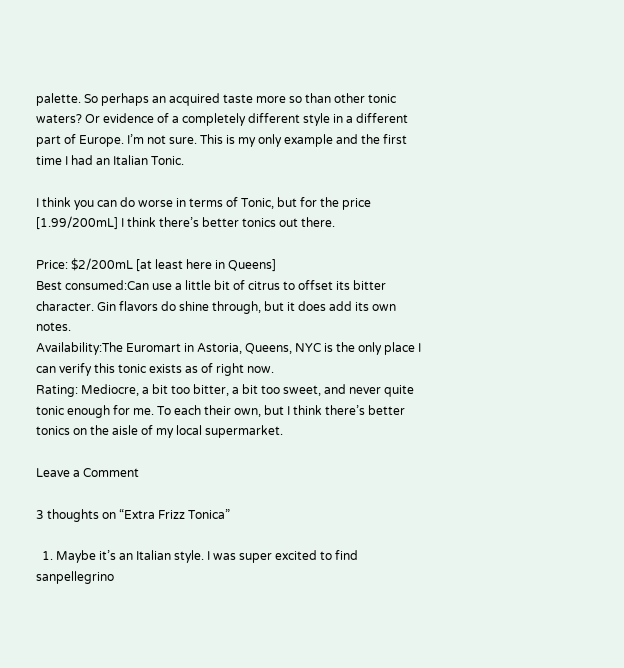palette. So perhaps an acquired taste more so than other tonic waters? Or evidence of a completely different style in a different part of Europe. I’m not sure. This is my only example and the first time I had an Italian Tonic.

I think you can do worse in terms of Tonic, but for the price [1.99/200mL] I think there’s better tonics out there.

Price: $2/200mL [at least here in Queens]
Best consumed:Can use a little bit of citrus to offset its bitter character. Gin flavors do shine through, but it does add its own notes.
Availability:The Euromart in Astoria, Queens, NYC is the only place I can verify this tonic exists as of right now.
Rating: Mediocre, a bit too bitter, a bit too sweet, and never quite tonic enough for me. To each their own, but I think there’s better tonics on the aisle of my local supermarket.

Leave a Comment

3 thoughts on “Extra Frizz Tonica”

  1. Maybe it’s an Italian style. I was super excited to find sanpellegrino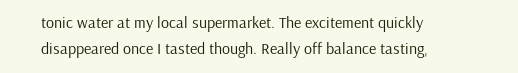tonic water at my local supermarket. The excitement quickly disappeared once I tasted though. Really off balance tasting,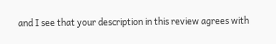and I see that your description in this review agrees with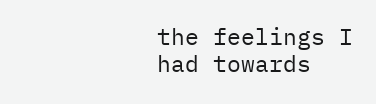the feelings I had towards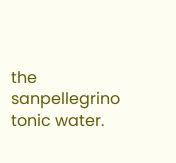the sanpellegrino tonic water.